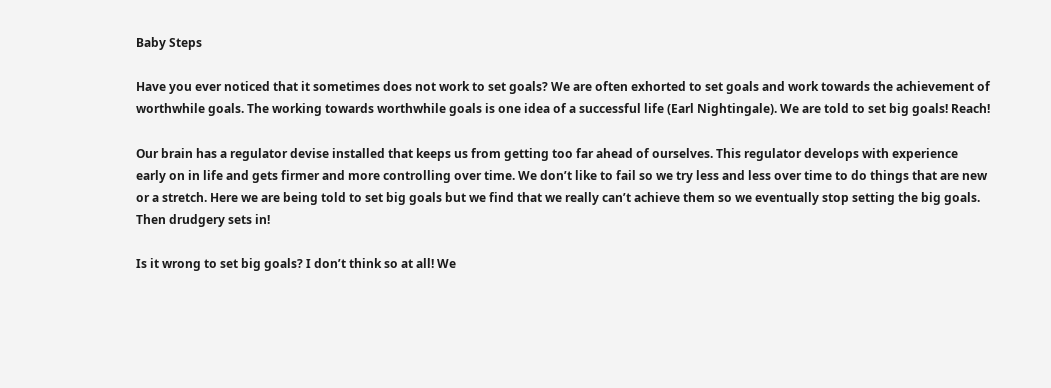Baby Steps

Have you ever noticed that it sometimes does not work to set goals? We are often exhorted to set goals and work towards the achievement of worthwhile goals. The working towards worthwhile goals is one idea of a successful life (Earl Nightingale). We are told to set big goals! Reach!

Our brain has a regulator devise installed that keeps us from getting too far ahead of ourselves. This regulator develops with experience early on in life and gets firmer and more controlling over time. We don’t like to fail so we try less and less over time to do things that are new or a stretch. Here we are being told to set big goals but we find that we really can’t achieve them so we eventually stop setting the big goals. Then drudgery sets in!

Is it wrong to set big goals? I don’t think so at all! We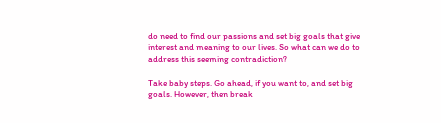do need to find our passions and set big goals that give interest and meaning to our lives. So what can we do to address this seeming contradiction?

Take baby steps. Go ahead, if you want to, and set big goals. However, then break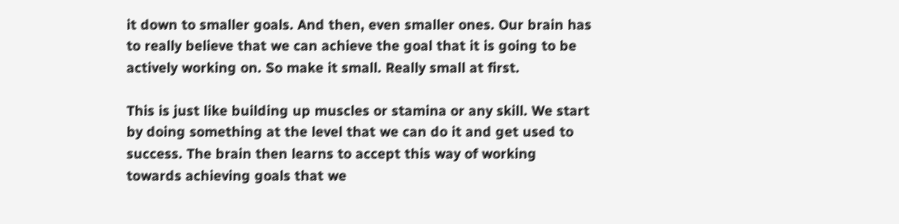it down to smaller goals. And then, even smaller ones. Our brain has to really believe that we can achieve the goal that it is going to be actively working on. So make it small. Really small at first.

This is just like building up muscles or stamina or any skill. We start by doing something at the level that we can do it and get used to success. The brain then learns to accept this way of working towards achieving goals that we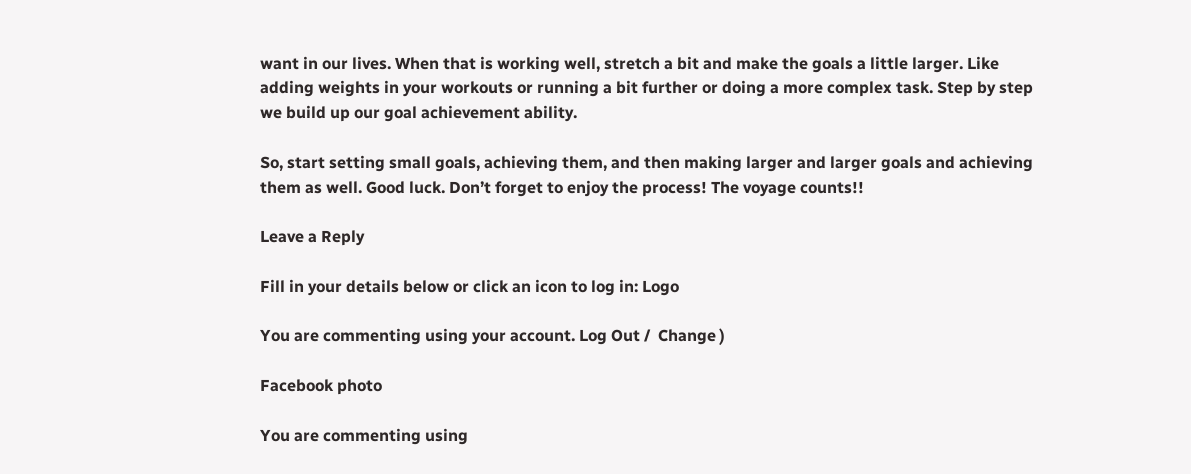want in our lives. When that is working well, stretch a bit and make the goals a little larger. Like adding weights in your workouts or running a bit further or doing a more complex task. Step by step we build up our goal achievement ability.

So, start setting small goals, achieving them, and then making larger and larger goals and achieving them as well. Good luck. Don’t forget to enjoy the process! The voyage counts!!

Leave a Reply

Fill in your details below or click an icon to log in: Logo

You are commenting using your account. Log Out /  Change )

Facebook photo

You are commenting using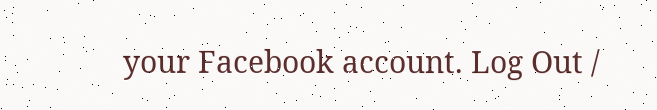your Facebook account. Log Out /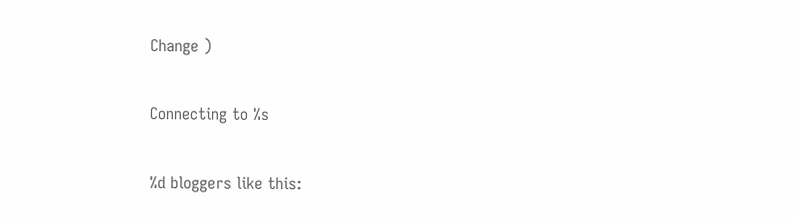Change )

Connecting to %s

%d bloggers like this: